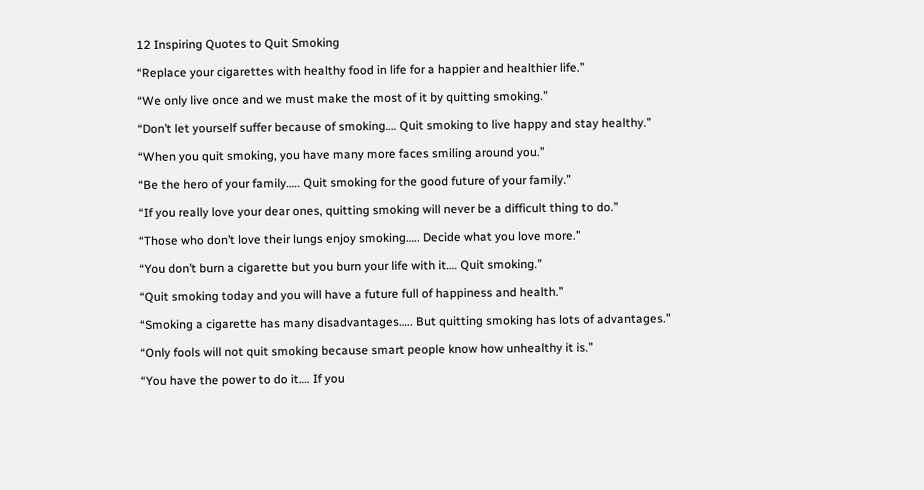12 Inspiring Quotes to Quit Smoking

“Replace your cigarettes with healthy food in life for a happier and healthier life.”

“We only live once and we must make the most of it by quitting smoking.”

“Don’t let yourself suffer because of smoking…. Quit smoking to live happy and stay healthy.”

“When you quit smoking, you have many more faces smiling around you.”

“Be the hero of your family….. Quit smoking for the good future of your family.”

“If you really love your dear ones, quitting smoking will never be a difficult thing to do.”

“Those who don’t love their lungs enjoy smoking….. Decide what you love more.”

“You don’t burn a cigarette but you burn your life with it…. Quit smoking.”

“Quit smoking today and you will have a future full of happiness and health.”

“Smoking a cigarette has many disadvantages….. But quitting smoking has lots of advantages.”

“Only fools will not quit smoking because smart people know how unhealthy it is.”

“You have the power to do it…. If you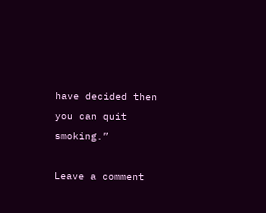have decided then you can quit smoking.”

Leave a comment